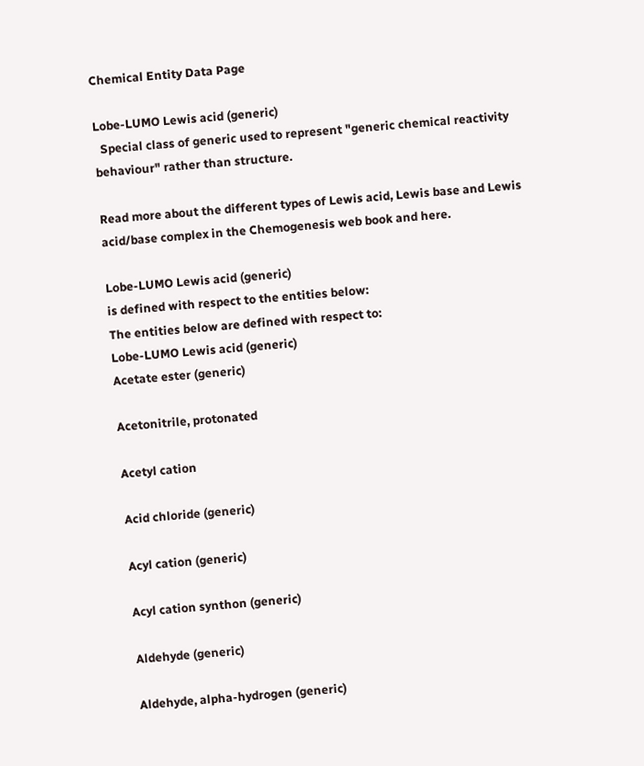Chemical Entity Data Page

Lobe-LUMO Lewis acid (generic)
  Special class of generic used to represent "generic chemical reactivity behaviour" rather than structure.

Read more about the different types of Lewis acid, Lewis base and Lewis acid/base complex in the Chemogenesis web book and here.

Lobe-LUMO Lewis acid (generic)
is defined with respect to the entities below:
The entities below are defined with respect to:
Lobe-LUMO Lewis acid (generic)
Acetate ester (generic)

Acetonitrile, protonated

Acetyl cation

Acid chloride (generic)

Acyl cation (generic)

Acyl cation synthon (generic)

Aldehyde (generic)

Aldehyde, alpha-hydrogen (generic)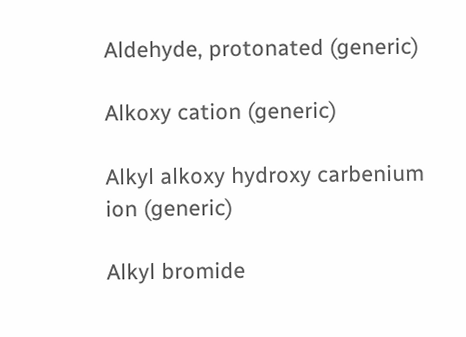Aldehyde, protonated (generic)

Alkoxy cation (generic)

Alkyl alkoxy hydroxy carbenium ion (generic)

Alkyl bromide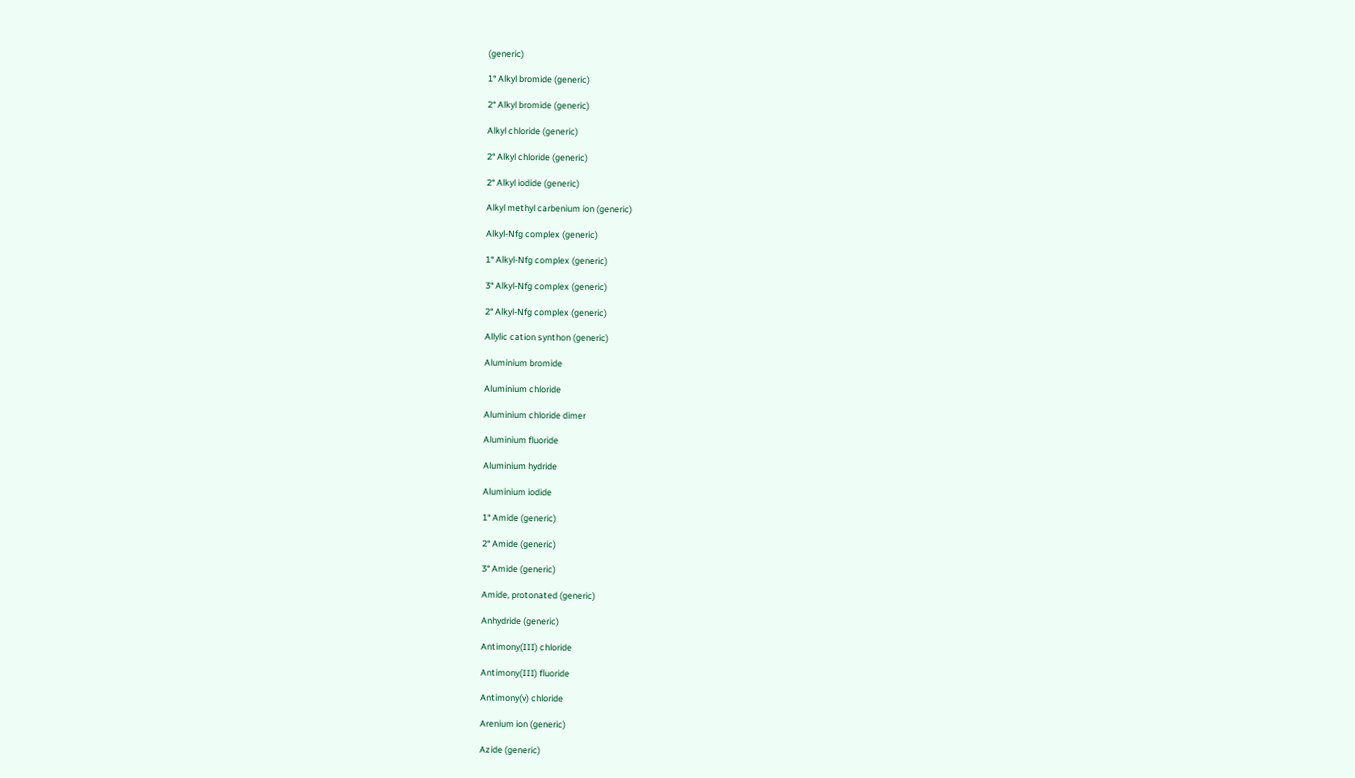(generic)

1° Alkyl bromide (generic)

2° Alkyl bromide (generic)

Alkyl chloride (generic)

2° Alkyl chloride (generic)

2° Alkyl iodide (generic)

Alkyl methyl carbenium ion (generic)

Alkyl-Nfg complex (generic)

1° Alkyl-Nfg complex (generic)

3° Alkyl-Nfg complex (generic)

2° Alkyl-Nfg complex (generic)

Allylic cation synthon (generic)

Aluminium bromide

Aluminium chloride

Aluminium chloride dimer

Aluminium fluoride

Aluminium hydride

Aluminium iodide

1° Amide (generic)

2° Amide (generic)

3° Amide (generic)

Amide, protonated (generic)

Anhydride (generic)

Antimony(III) chloride

Antimony(III) fluoride

Antimony(v) chloride

Arenium ion (generic)

Azide (generic)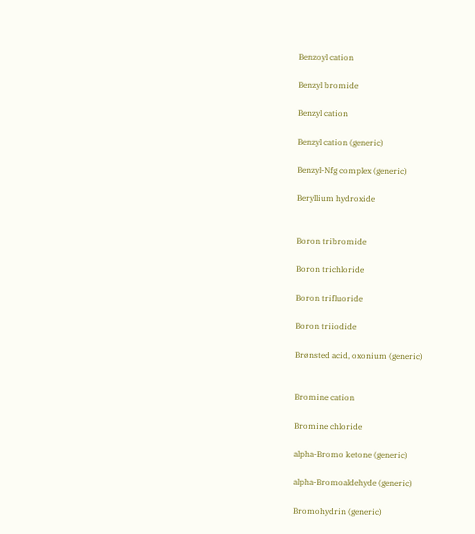Benzoyl cation

Benzyl bromide

Benzyl cation

Benzyl cation (generic)

Benzyl-Nfg complex (generic)

Beryllium hydroxide


Boron tribromide

Boron trichloride

Boron trifluoride

Boron triiodide

Brønsted acid, oxonium (generic)


Bromine cation

Bromine chloride

alpha-Bromo ketone (generic)

alpha-Bromoaldehyde (generic)

Bromohydrin (generic)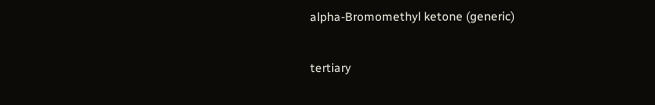alpha-Bromomethyl ketone (generic)

tertiary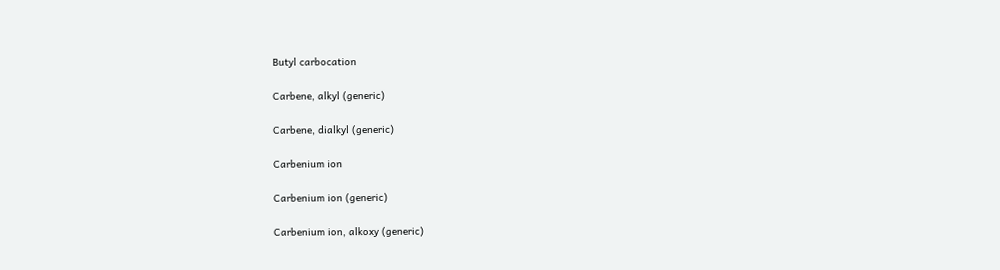Butyl carbocation

Carbene, alkyl (generic)

Carbene, dialkyl (generic)

Carbenium ion

Carbenium ion (generic)

Carbenium ion, alkoxy (generic)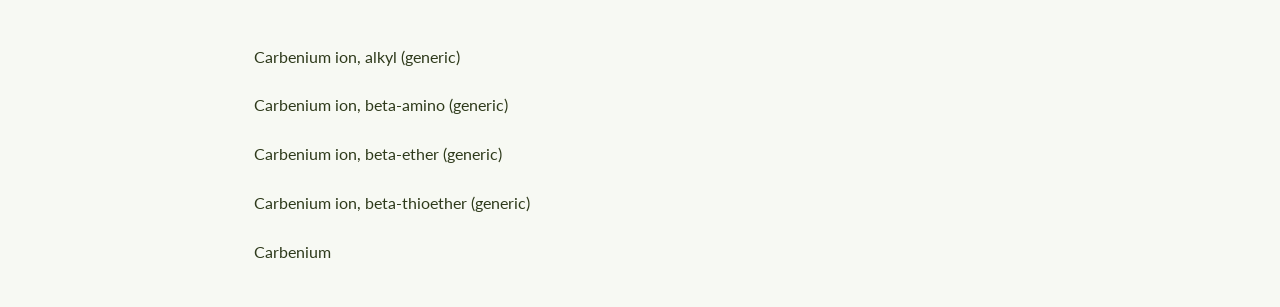Carbenium ion, alkyl (generic)

Carbenium ion, beta-amino (generic)

Carbenium ion, beta-ether (generic)

Carbenium ion, beta-thioether (generic)

Carbenium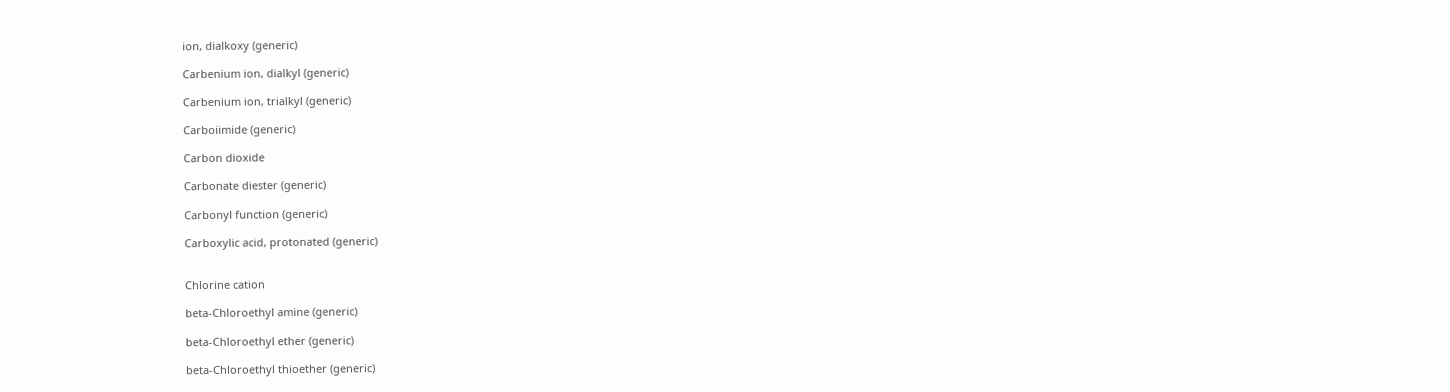ion, dialkoxy (generic)

Carbenium ion, dialkyl (generic)

Carbenium ion, trialkyl (generic)

Carboiimide (generic)

Carbon dioxide

Carbonate diester (generic)

Carbonyl function (generic)

Carboxylic acid, protonated (generic)


Chlorine cation

beta-Chloroethyl amine (generic)

beta-Chloroethyl ether (generic)

beta-Chloroethyl thioether (generic)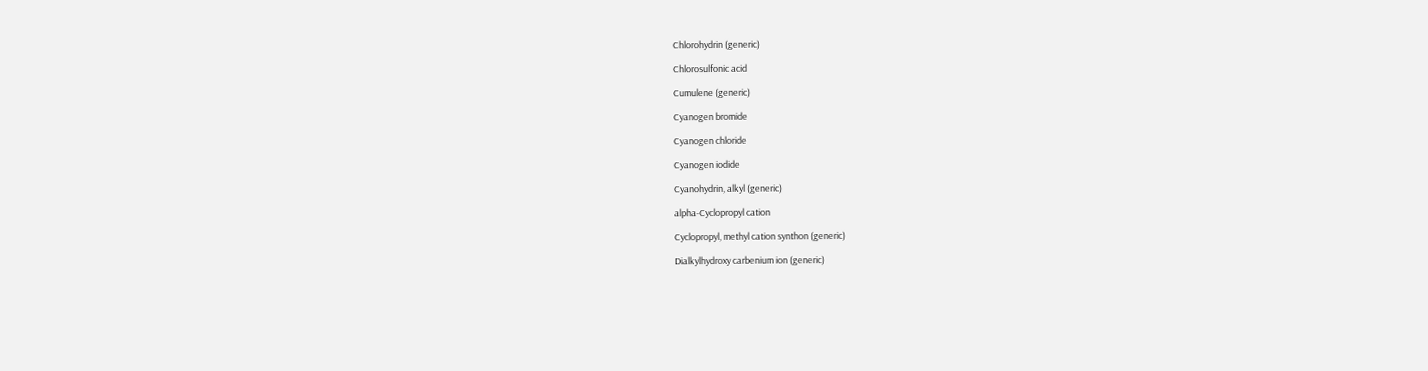Chlorohydrin (generic)

Chlorosulfonic acid

Cumulene (generic)

Cyanogen bromide

Cyanogen chloride

Cyanogen iodide

Cyanohydrin, alkyl (generic)

alpha-Cyclopropyl cation

Cyclopropyl, methyl cation synthon (generic)

Dialkylhydroxy carbenium ion (generic)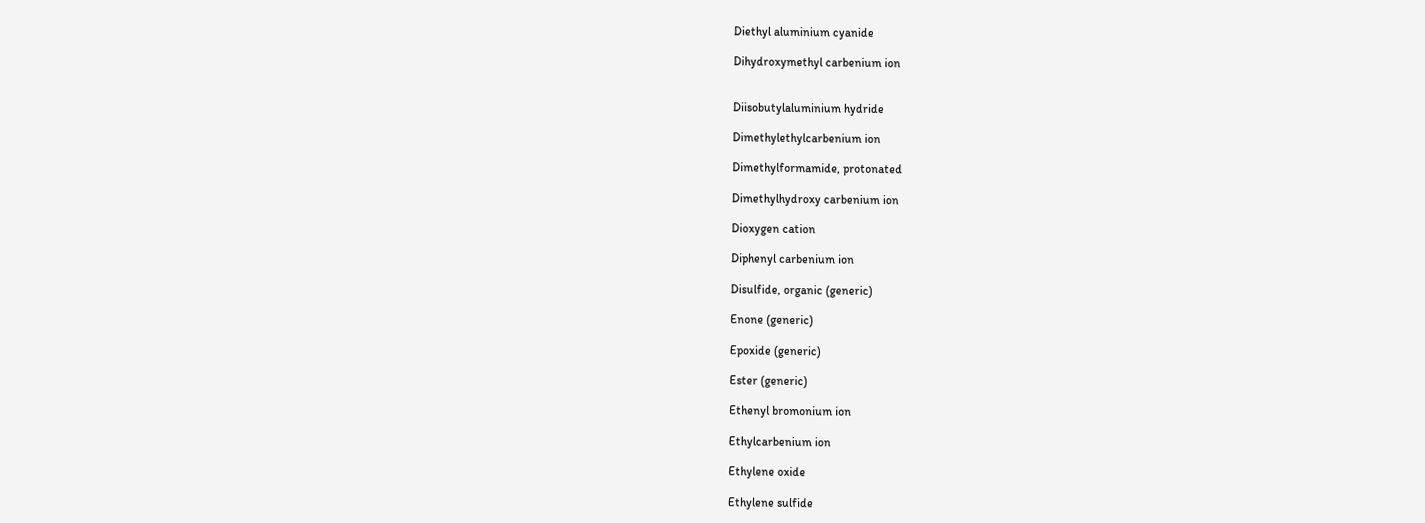Diethyl aluminium cyanide

Dihydroxymethyl carbenium ion


Diisobutylaluminium hydride

Dimethylethylcarbenium ion

Dimethylformamide, protonated

Dimethylhydroxy carbenium ion

Dioxygen cation

Diphenyl carbenium ion

Disulfide, organic (generic)

Enone (generic)

Epoxide (generic)

Ester (generic)

Ethenyl bromonium ion

Ethylcarbenium ion

Ethylene oxide

Ethylene sulfide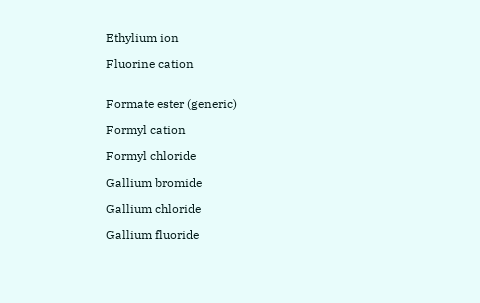Ethylium ion

Fluorine cation


Formate ester (generic)

Formyl cation

Formyl chloride

Gallium bromide

Gallium chloride

Gallium fluoride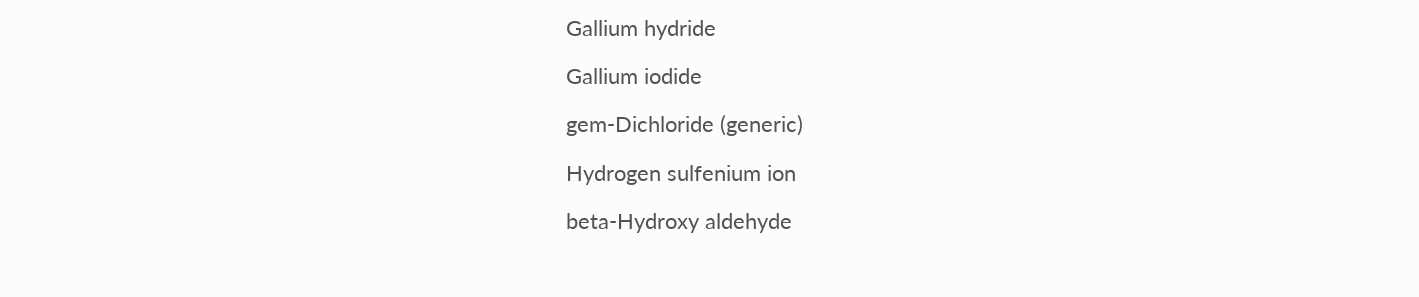Gallium hydride

Gallium iodide

gem-Dichloride (generic)

Hydrogen sulfenium ion

beta-Hydroxy aldehyde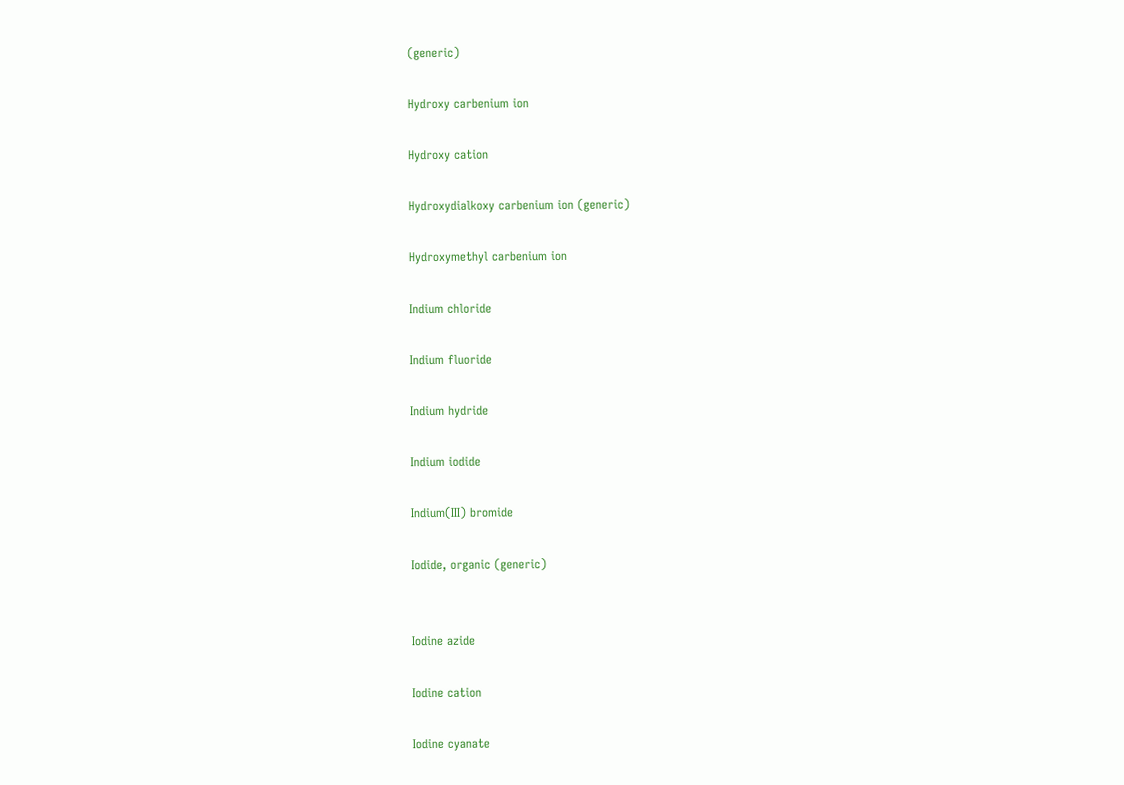(generic)

Hydroxy carbenium ion

Hydroxy cation

Hydroxydialkoxy carbenium ion (generic)

Hydroxymethyl carbenium ion

Indium chloride

Indium fluoride

Indium hydride

Indium iodide

Indium(III) bromide

Iodide, organic (generic)


Iodine azide

Iodine cation

Iodine cyanate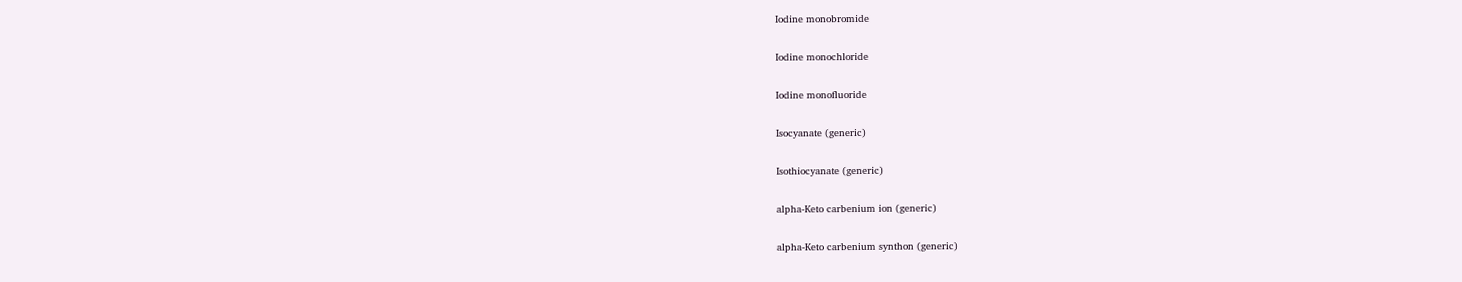Iodine monobromide

Iodine monochloride

Iodine monofluoride

Isocyanate (generic)

Isothiocyanate (generic)

alpha-Keto carbenium ion (generic)

alpha-Keto carbenium synthon (generic)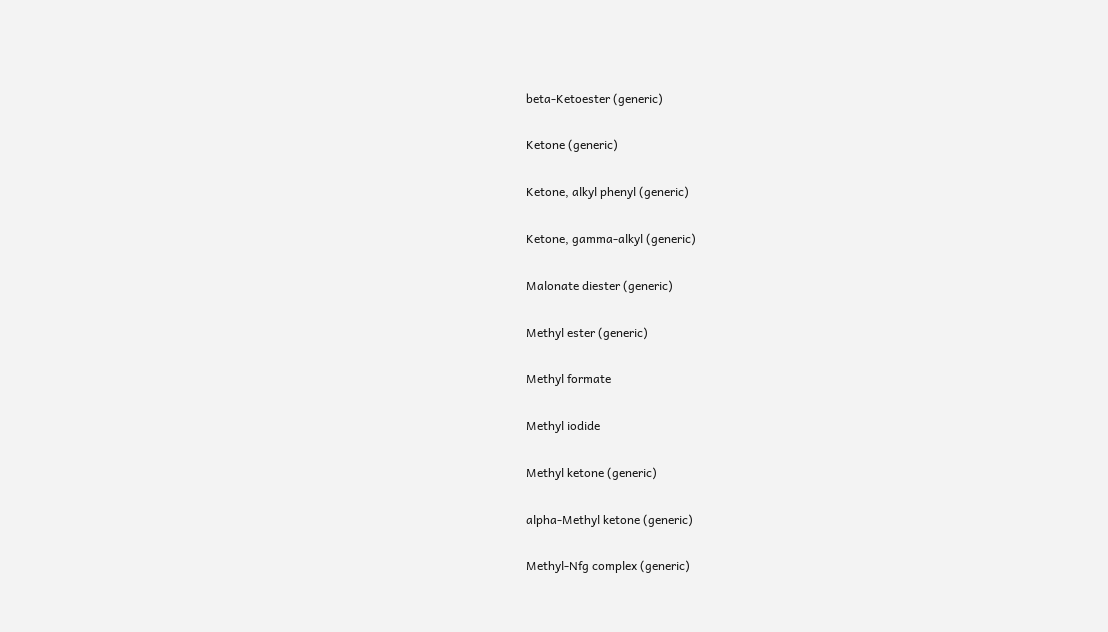beta-Ketoester (generic)

Ketone (generic)

Ketone, alkyl phenyl (generic)

Ketone, gamma-alkyl (generic)

Malonate diester (generic)

Methyl ester (generic)

Methyl formate

Methyl iodide

Methyl ketone (generic)

alpha-Methyl ketone (generic)

Methyl-Nfg complex (generic)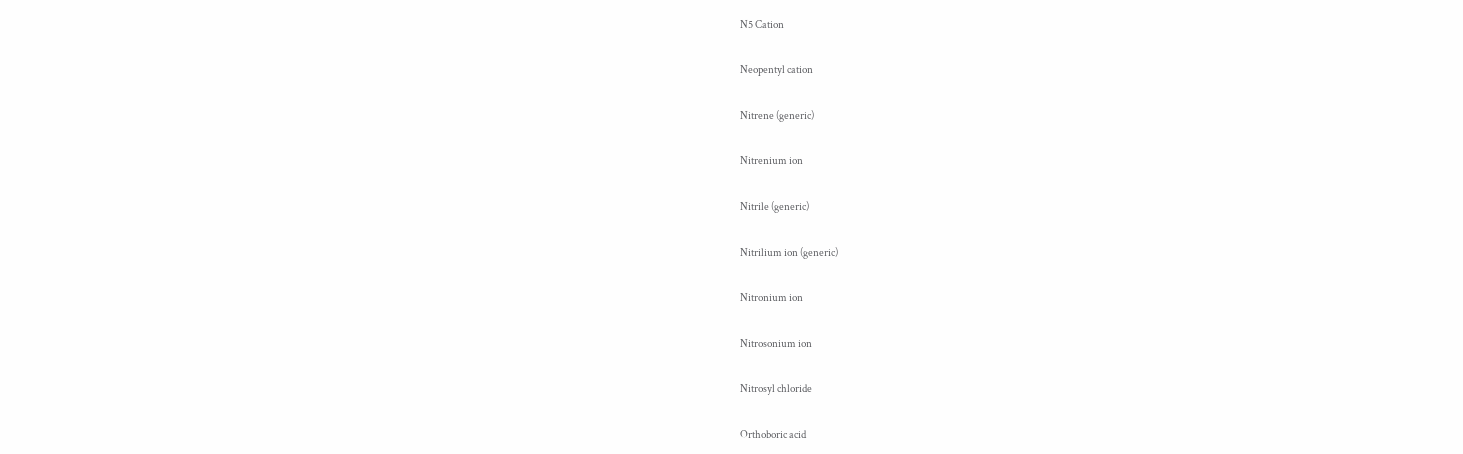N5 Cation

Neopentyl cation

Nitrene (generic)

Nitrenium ion

Nitrile (generic)

Nitrilium ion (generic)

Nitronium ion

Nitrosonium ion

Nitrosyl chloride

Orthoboric acid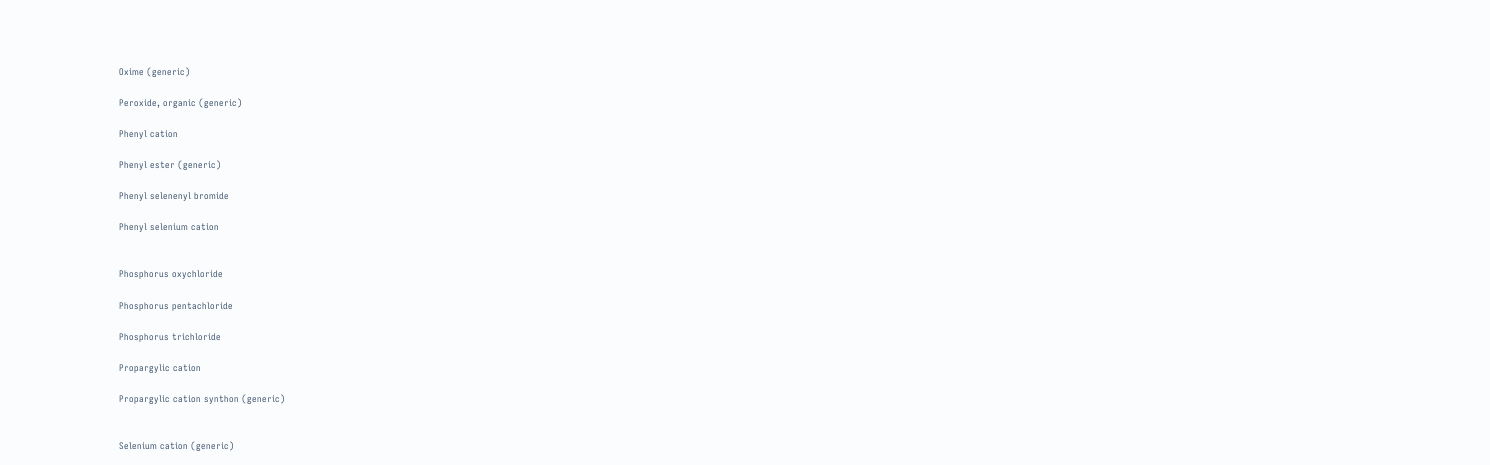Oxime (generic)

Peroxide, organic (generic)

Phenyl cation

Phenyl ester (generic)

Phenyl selenenyl bromide

Phenyl selenium cation


Phosphorus oxychloride

Phosphorus pentachloride

Phosphorus trichloride

Propargylic cation

Propargylic cation synthon (generic)


Selenium cation (generic)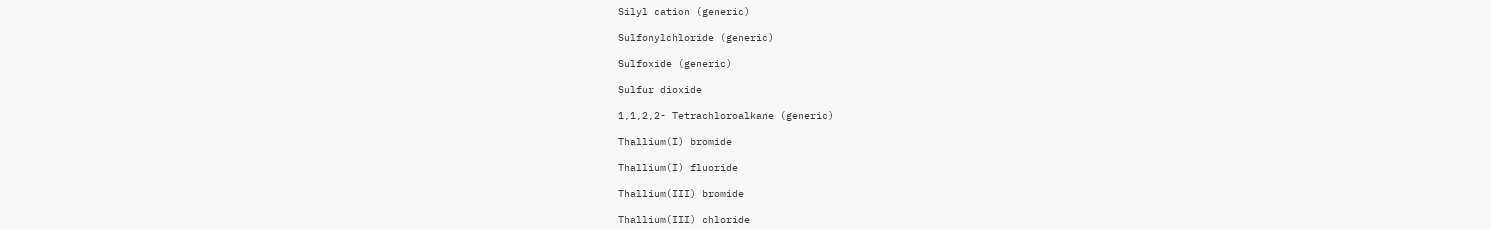Silyl cation (generic)

Sulfonylchloride (generic)

Sulfoxide (generic)

Sulfur dioxide

1,1,2,2- Tetrachloroalkane (generic)

Thallium(I) bromide

Thallium(I) fluoride

Thallium(III) bromide

Thallium(III) chloride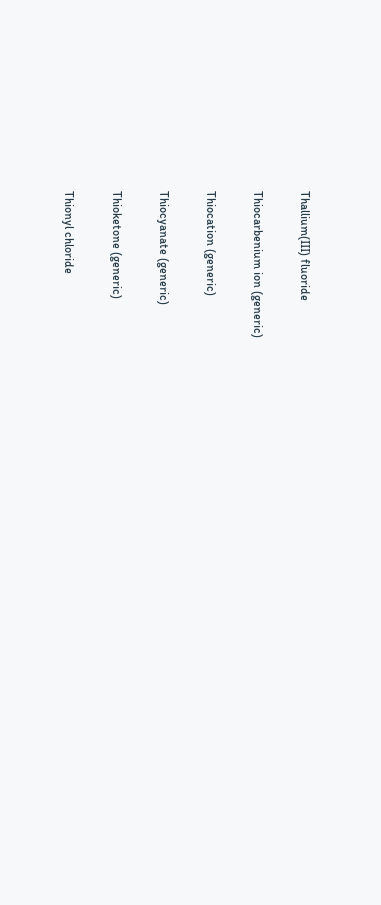Thallium(III) fluoride

Thiocarbenium ion (generic)

Thiocation (generic)

Thiocyanate (generic)

Thioketone (generic)

Thionyl chloride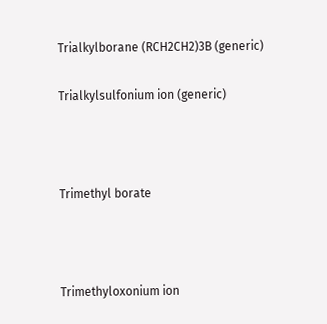Trialkylborane (RCH2CH2)3B (generic)

Trialkylsulfonium ion (generic)



Trimethyl borate



Trimethyloxonium ion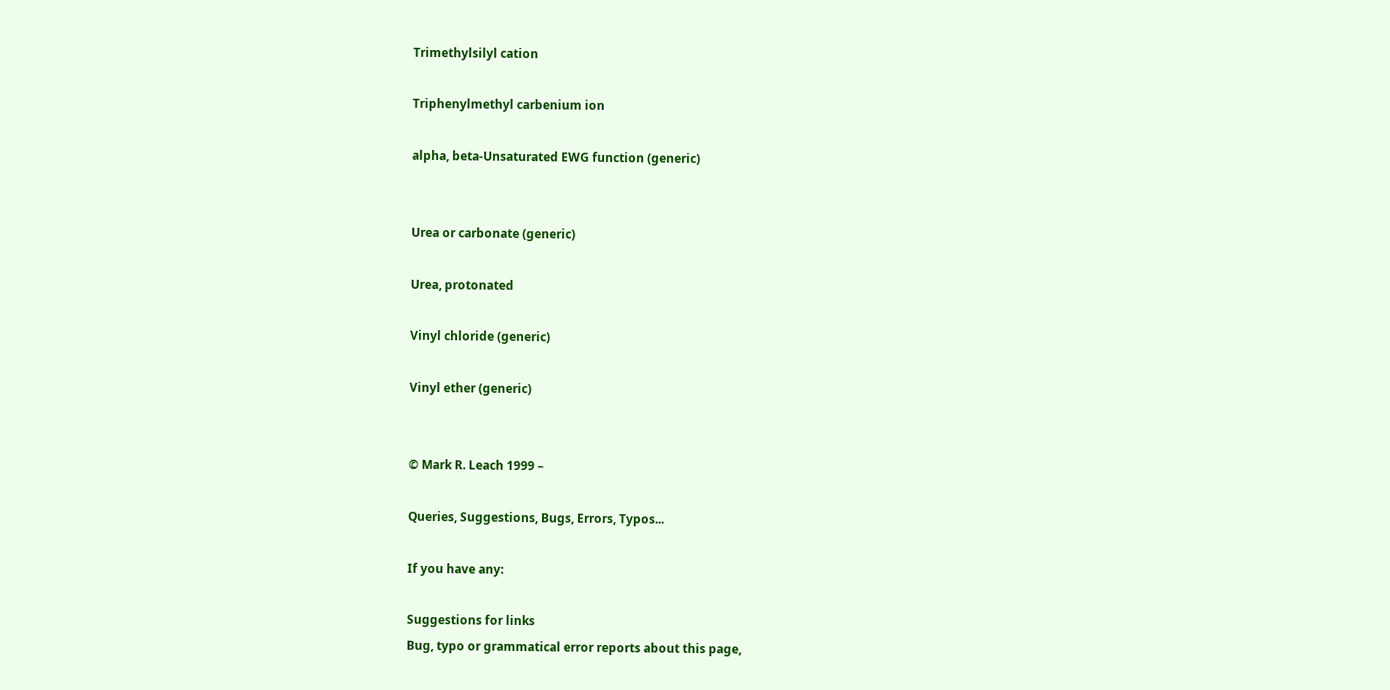Trimethylsilyl cation

Triphenylmethyl carbenium ion

alpha, beta-Unsaturated EWG function (generic)


Urea or carbonate (generic)

Urea, protonated

Vinyl chloride (generic)

Vinyl ether (generic)


© Mark R. Leach 1999 –

Queries, Suggestions, Bugs, Errors, Typos...

If you have any:

Suggestions for links
Bug, typo or grammatical error reports about this page,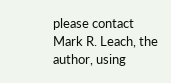please contact Mark R. Leach, the author, using